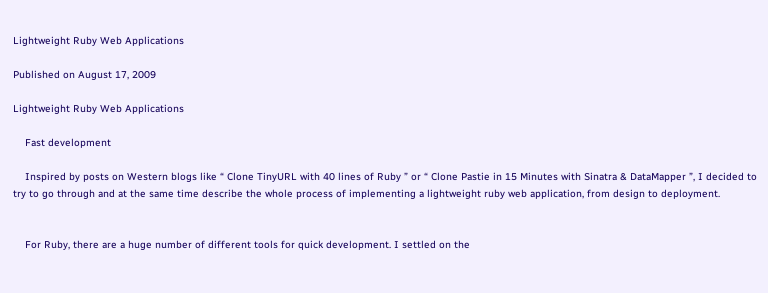Lightweight Ruby Web Applications

Published on August 17, 2009

Lightweight Ruby Web Applications

    Fast development

    Inspired by posts on Western blogs like “ Clone TinyURL with 40 lines of Ruby ” or “ Clone Pastie in 15 Minutes with Sinatra & DataMapper ”, I decided to try to go through and at the same time describe the whole process of implementing a lightweight ruby web application, from design to deployment.


    For Ruby, there are a huge number of different tools for quick development. I settled on the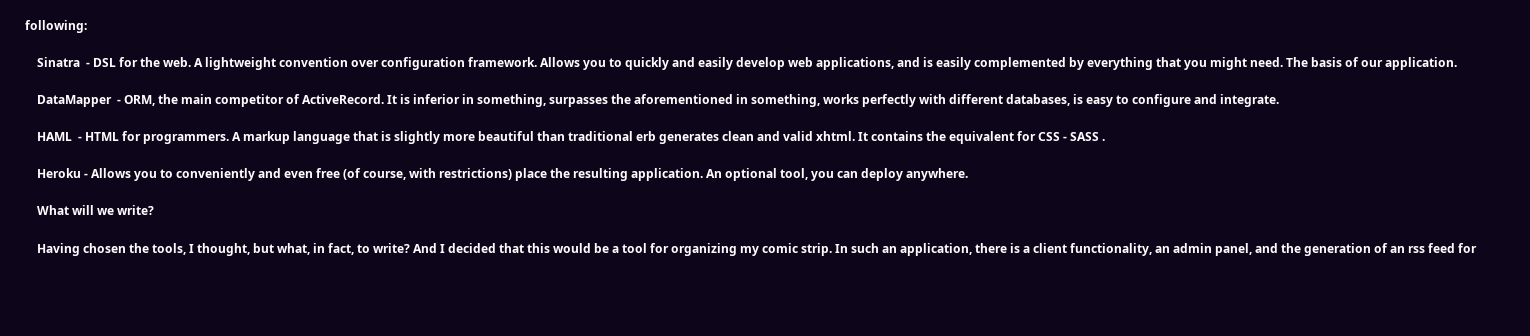following:

    Sinatra  - DSL for the web. A lightweight convention over configuration framework. Allows you to quickly and easily develop web applications, and is easily complemented by everything that you might need. The basis of our application.

    DataMapper  - ORM, the main competitor of ActiveRecord. It is inferior in something, surpasses the aforementioned in something, works perfectly with different databases, is easy to configure and integrate.

    HAML  - HTML for programmers. A markup language that is slightly more beautiful than traditional erb generates clean and valid xhtml. It contains the equivalent for CSS - SASS .

    Heroku - Allows you to conveniently and even free (of course, with restrictions) place the resulting application. An optional tool, you can deploy anywhere.

    What will we write?

    Having chosen the tools, I thought, but what, in fact, to write? And I decided that this would be a tool for organizing my comic strip. In such an application, there is a client functionality, an admin panel, and the generation of an rss feed for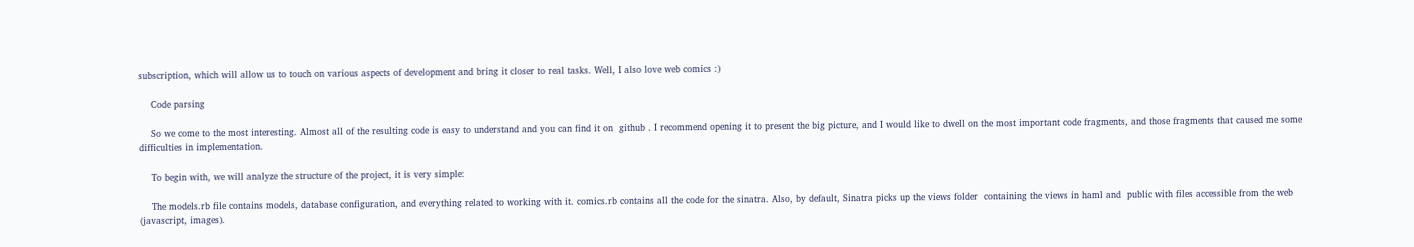subscription, which will allow us to touch on various aspects of development and bring it closer to real tasks. Well, I also love web comics :)

    Code parsing

    So we come to the most interesting. Almost all of the resulting code is easy to understand and you can find it on  github . I recommend opening it to present the big picture, and I would like to dwell on the most important code fragments, and those fragments that caused me some difficulties in implementation.

    To begin with, we will analyze the structure of the project, it is very simple:

    The models.rb file contains models, database configuration, and everything related to working with it. comics.rb contains all the code for the sinatra. Also, by default, Sinatra picks up the views folder  containing the views in haml and  public with files accessible from the web (javascript, images).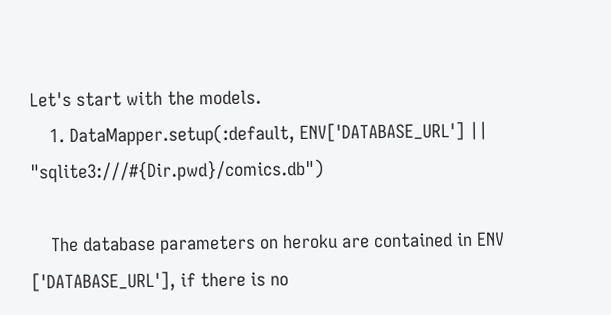Let's start with the models.
    1. DataMapper.setup(:default, ENV['DATABASE_URL'] || "sqlite3:///#{Dir.pwd}/comics.db")

    The database parameters on heroku are contained in ENV ['DATABASE_URL'], if there is no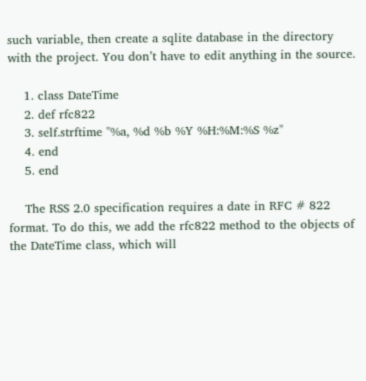such variable, then create a sqlite database in the directory with the project. You don’t have to edit anything in the source.

    1. class DateTime
    2. def rfc822
    3. self.strftime "%a, %d %b %Y %H:%M:%S %z"
    4. end
    5. end

    The RSS 2.0 specification requires a date in RFC # 822 format. To do this, we add the rfc822 method to the objects of the DateTime class, which will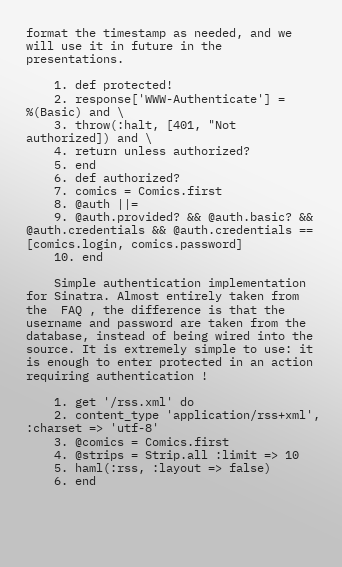format the timestamp as needed, and we will use it in future in the presentations.

    1. def protected!
    2. response['WWW-Authenticate'] = %(Basic) and \
    3. throw(:halt, [401, "Not authorized]) and \
    4. return unless authorized?
    5. end
    6. def authorized?
    7. comics = Comics.first
    8. @auth ||=
    9. @auth.provided? && @auth.basic? && @auth.credentials && @auth.credentials == [comics.login, comics.password]
    10. end

    Simple authentication implementation for Sinatra. Almost entirely taken from the  FAQ , the difference is that the username and password are taken from the database, instead of being wired into the source. It is extremely simple to use: it is enough to enter protected in an action requiring authentication !

    1. get '/rss.xml' do
    2. content_type 'application/rss+xml', :charset => 'utf-8'
    3. @comics = Comics.first
    4. @strips = Strip.all :limit => 10
    5. haml(:rss, :layout => false)
    6. end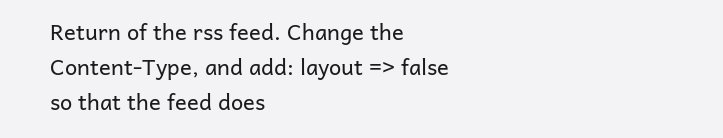Return of the rss feed. Change the Content-Type, and add: layout => false so that the feed does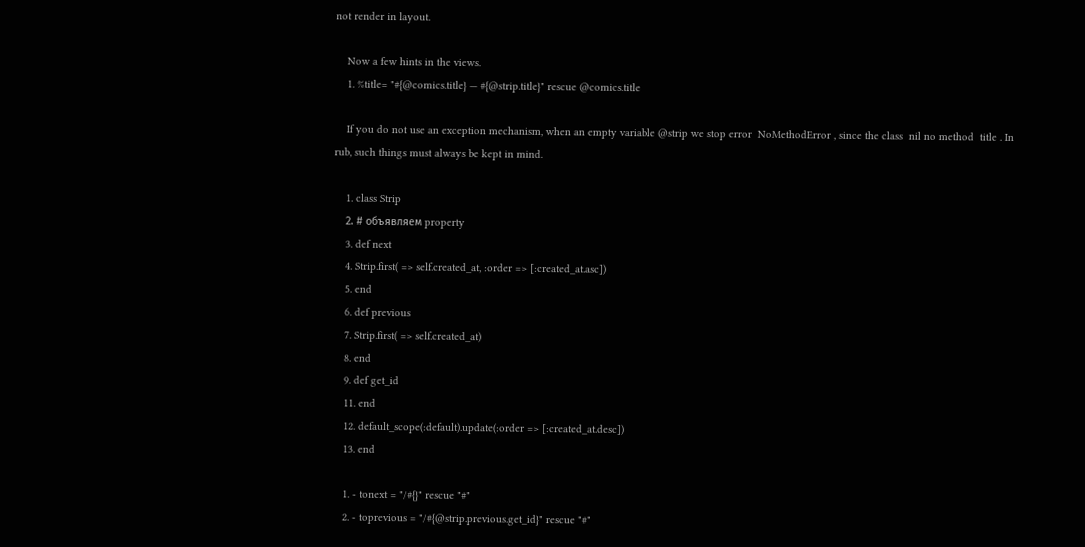not render in layout.

    Now a few hints in the views.
    1. %title= "#{@comics.title} — #{@strip.title}" rescue @comics.title

    If you do not use an exception mechanism, when an empty variable @strip we stop error  NoMethodError , since the class  nil no method  title . In rub, such things must always be kept in mind.

    1. class Strip
    2. # объявляем property
    3. def next
    4. Strip.first( => self.created_at, :order => [:created_at.asc])
    5. end
    6. def previous
    7. Strip.first( => self.created_at)
    8. end
    9. def get_id
    11. end
    12. default_scope(:default).update(:order => [:created_at.desc])
    13. end

    1. - tonext = "/#{}" rescue "#"
    2. - toprevious = "/#{@strip.previous.get_id}" rescue "#"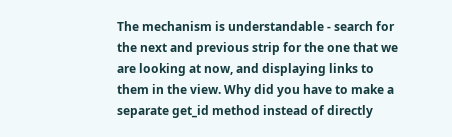The mechanism is understandable - search for the next and previous strip for the one that we are looking at now, and displaying links to them in the view. Why did you have to make a separate get_id method instead of directly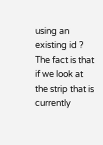using an existing id ? The fact is that if we look at the strip that is currently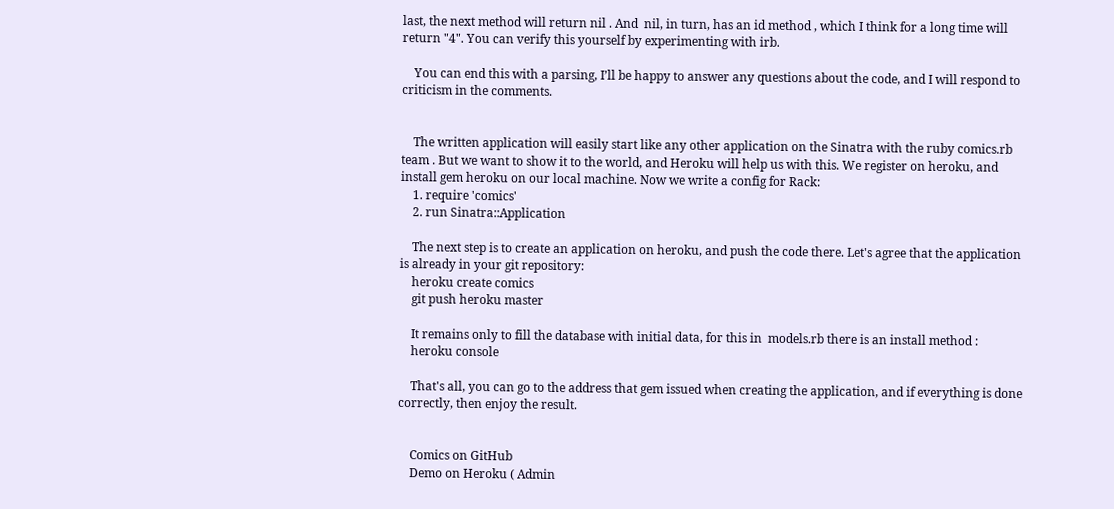last, the next method will return nil . And  nil, in turn, has an id method , which I think for a long time will return "4". You can verify this yourself by experimenting with irb.

    You can end this with a parsing, I’ll be happy to answer any questions about the code, and I will respond to criticism in the comments.


    The written application will easily start like any other application on the Sinatra with the ruby comics.rb team . But we want to show it to the world, and Heroku will help us with this. We register on heroku, and install gem heroku on our local machine. Now we write a config for Rack:
    1. require 'comics'
    2. run Sinatra::Application

    The next step is to create an application on heroku, and push the code there. Let's agree that the application is already in your git repository:
    heroku create comics
    git push heroku master

    It remains only to fill the database with initial data, for this in  models.rb there is an install method :
    heroku console

    That's all, you can go to the address that gem issued when creating the application, and if everything is done correctly, then enjoy the result.


    Comics on GitHub
    Demo on Heroku ( Admin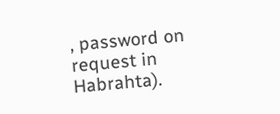, password on request in Habrahta).